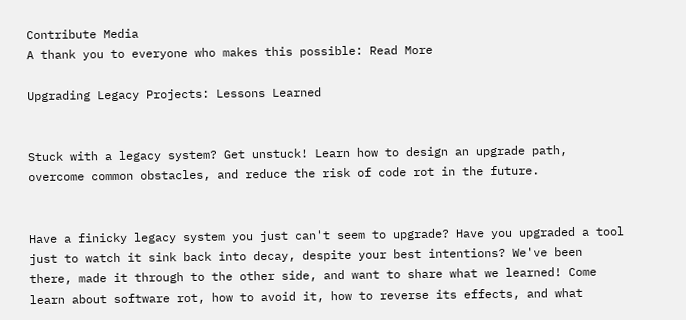Contribute Media
A thank you to everyone who makes this possible: Read More

Upgrading Legacy Projects: Lessons Learned


Stuck with a legacy system? Get unstuck! Learn how to design an upgrade path, overcome common obstacles, and reduce the risk of code rot in the future.


Have a finicky legacy system you just can't seem to upgrade? Have you upgraded a tool just to watch it sink back into decay, despite your best intentions? We've been there, made it through to the other side, and want to share what we learned! Come learn about software rot, how to avoid it, how to reverse its effects, and what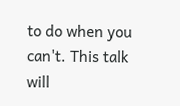to do when you can't. This talk will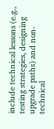include technical lessons (e.g., testing strategies, designing upgrade paths) and non-technical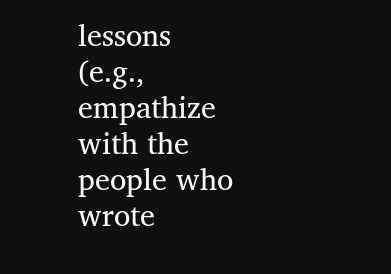lessons (e.g., empathize with the people who wrote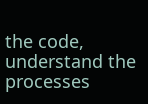the code, understand the processes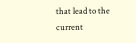that lead to the current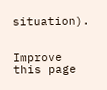situation).


Improve this page